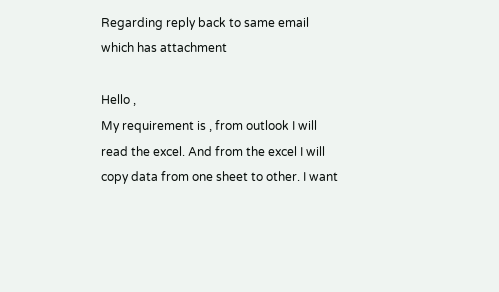Regarding reply back to same email which has attachment

Hello ,
My requirement is , from outlook I will read the excel. And from the excel I will copy data from one sheet to other. I want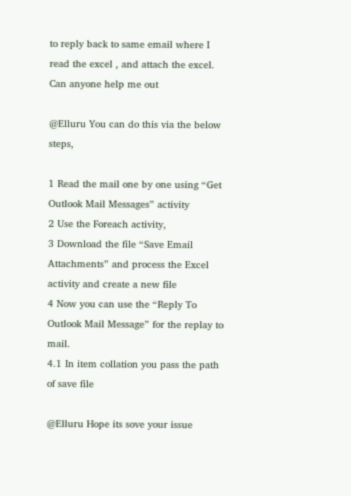to reply back to same email where I read the excel , and attach the excel.
Can anyone help me out

@Elluru You can do this via the below steps,

1 Read the mail one by one using “Get Outlook Mail Messages” activity
2 Use the Foreach activity,
3 Download the file “Save Email Attachments” and process the Excel activity and create a new file
4 Now you can use the “Reply To Outlook Mail Message” for the replay to mail.
4.1 In item collation you pass the path of save file

@Elluru Hope its sove your issue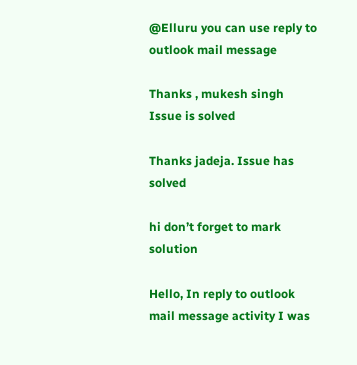@Elluru you can use reply to outlook mail message

Thanks , mukesh singh
Issue is solved

Thanks jadeja. Issue has solved

hi don’t forget to mark solution

Hello, In reply to outlook mail message activity I was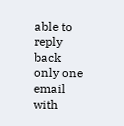able to reply back only one email with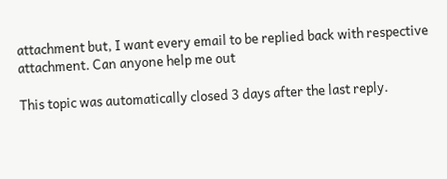attachment but, I want every email to be replied back with respective attachment. Can anyone help me out

This topic was automatically closed 3 days after the last reply.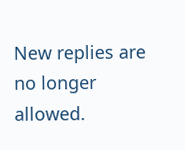New replies are no longer allowed.